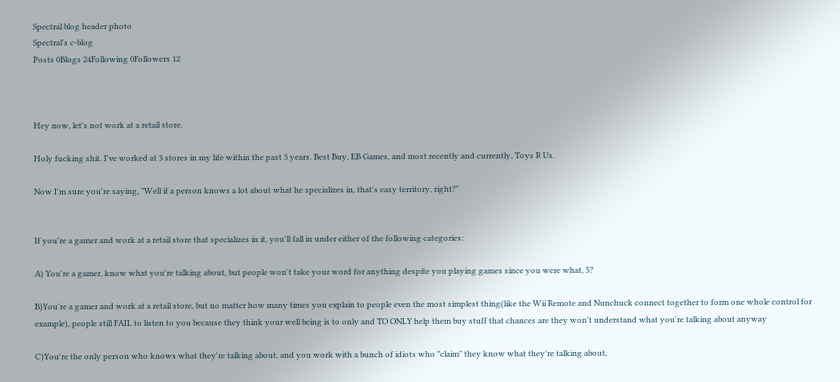Spectral blog header photo
Spectral's c-blog
Posts 0Blogs 24Following 0Followers 12



Hey now, let's not work at a retail store.

Holy fucking shit. I've worked at 3 stores in my life within the past 3 years. Best Buy, EB Games, and most recently and currently, Toys R Us.

Now I'm sure you're saying, "Well if a person knows a lot about what he specializes in, that's easy territory, right?"


If you're a gamer and work at a retail store that specializes in it, you'll fall in under either of the following categories:

A) You're a gamer, know what you're talking about, but people won't take your word for anything despite you playing games since you were what, 5?

B)You're a gamer and work at a retail store, but no matter how many times you explain to people even the most simplest thing(like the Wii Remote and Nunchuck connect together to form one whole control for example), people still FAIL to listen to you because they think your well being is to only and TO ONLY help them buy stuff that chances are they won't understand what you're talking about anyway

C)You're the only person who knows what they're talking about, and you work with a bunch of idiots who "claim" they know what they're talking about,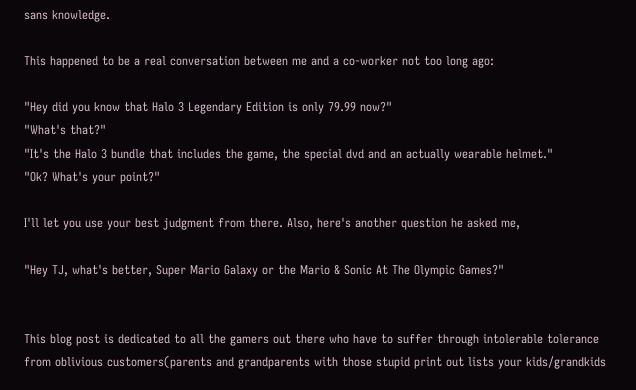sans knowledge.

This happened to be a real conversation between me and a co-worker not too long ago:

"Hey did you know that Halo 3 Legendary Edition is only 79.99 now?"
"What's that?"
"It's the Halo 3 bundle that includes the game, the special dvd and an actually wearable helmet."
"Ok? What's your point?"

I'll let you use your best judgment from there. Also, here's another question he asked me,

"Hey TJ, what's better, Super Mario Galaxy or the Mario & Sonic At The Olympic Games?"


This blog post is dedicated to all the gamers out there who have to suffer through intolerable tolerance from oblivious customers(parents and grandparents with those stupid print out lists your kids/grandkids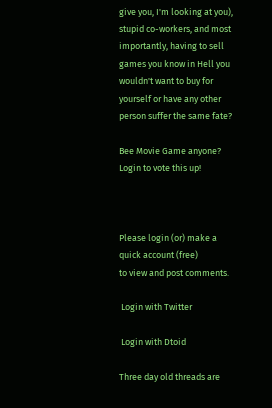give you, I'm looking at you), stupid co-workers, and most importantly, having to sell games you know in Hell you wouldn't want to buy for yourself or have any other person suffer the same fate?

Bee Movie Game anyone?
Login to vote this up!



Please login (or) make a quick account (free)
to view and post comments.

 Login with Twitter

 Login with Dtoid

Three day old threads are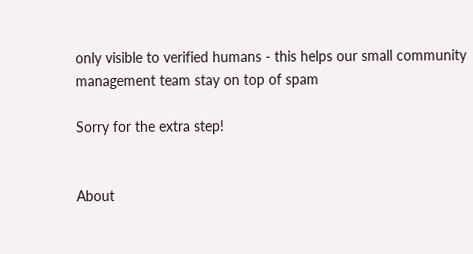only visible to verified humans - this helps our small community management team stay on top of spam

Sorry for the extra step!


About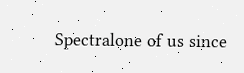Spectralone of us since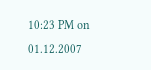10:23 PM on 01.12.2007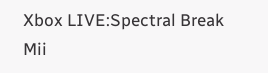Xbox LIVE:Spectral Break
Mii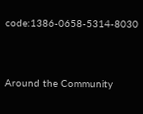code:1386-0658-5314-8030


Around the Community